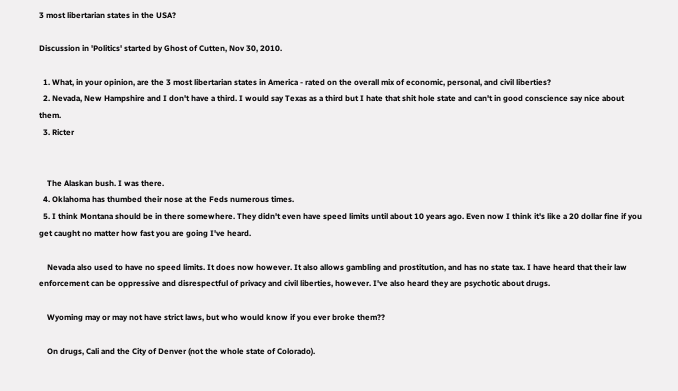3 most libertarian states in the USA?

Discussion in 'Politics' started by Ghost of Cutten, Nov 30, 2010.

  1. What, in your opinion, are the 3 most libertarian states in America - rated on the overall mix of economic, personal, and civil liberties?
  2. Nevada, New Hampshire and I don't have a third. I would say Texas as a third but I hate that shit hole state and can't in good conscience say nice about them.
  3. Ricter


    The Alaskan bush. I was there.
  4. Oklahoma has thumbed their nose at the Feds numerous times.
  5. I think Montana should be in there somewhere. They didn't even have speed limits until about 10 years ago. Even now I think it's like a 20 dollar fine if you get caught no matter how fast you are going I've heard.

    Nevada also used to have no speed limits. It does now however. It also allows gambling and prostitution, and has no state tax. I have heard that their law enforcement can be oppressive and disrespectful of privacy and civil liberties, however. I've also heard they are psychotic about drugs.

    Wyoming may or may not have strict laws, but who would know if you ever broke them??

    On drugs, Cali and the City of Denver (not the whole state of Colorado).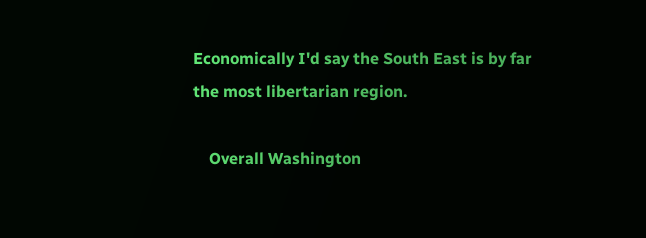Economically I'd say the South East is by far the most libertarian region.

    Overall Washington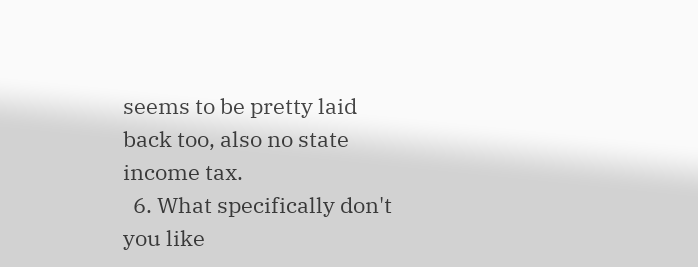seems to be pretty laid back too, also no state income tax.
  6. What specifically don't you like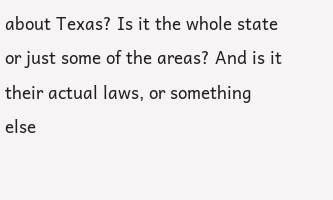about Texas? Is it the whole state or just some of the areas? And is it their actual laws, or something else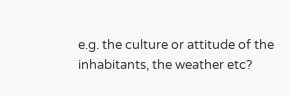e.g. the culture or attitude of the inhabitants, the weather etc?